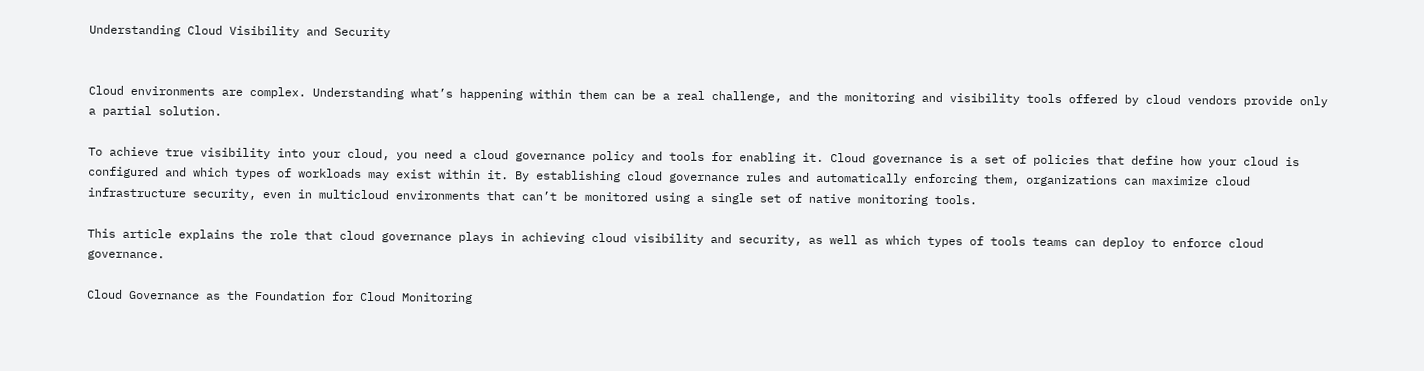Understanding Cloud Visibility and Security


Cloud environments are complex. Understanding what’s happening within them can be a real challenge, and the monitoring and visibility tools offered by cloud vendors provide only a partial solution.

To achieve true visibility into your cloud, you need a cloud governance policy and tools for enabling it. Cloud governance is a set of policies that define how your cloud is configured and which types of workloads may exist within it. By establishing cloud governance rules and automatically enforcing them, organizations can maximize cloud infrastructure security, even in multicloud environments that can’t be monitored using a single set of native monitoring tools.

This article explains the role that cloud governance plays in achieving cloud visibility and security, as well as which types of tools teams can deploy to enforce cloud governance.

Cloud Governance as the Foundation for Cloud Monitoring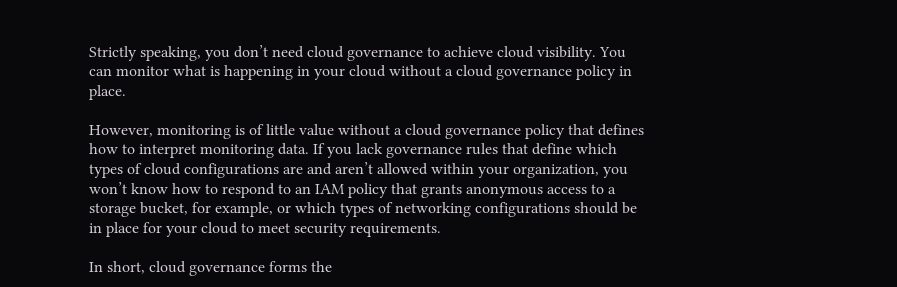Strictly speaking, you don’t need cloud governance to achieve cloud visibility. You can monitor what is happening in your cloud without a cloud governance policy in place.

However, monitoring is of little value without a cloud governance policy that defines how to interpret monitoring data. If you lack governance rules that define which types of cloud configurations are and aren’t allowed within your organization, you won’t know how to respond to an IAM policy that grants anonymous access to a storage bucket, for example, or which types of networking configurations should be in place for your cloud to meet security requirements.

In short, cloud governance forms the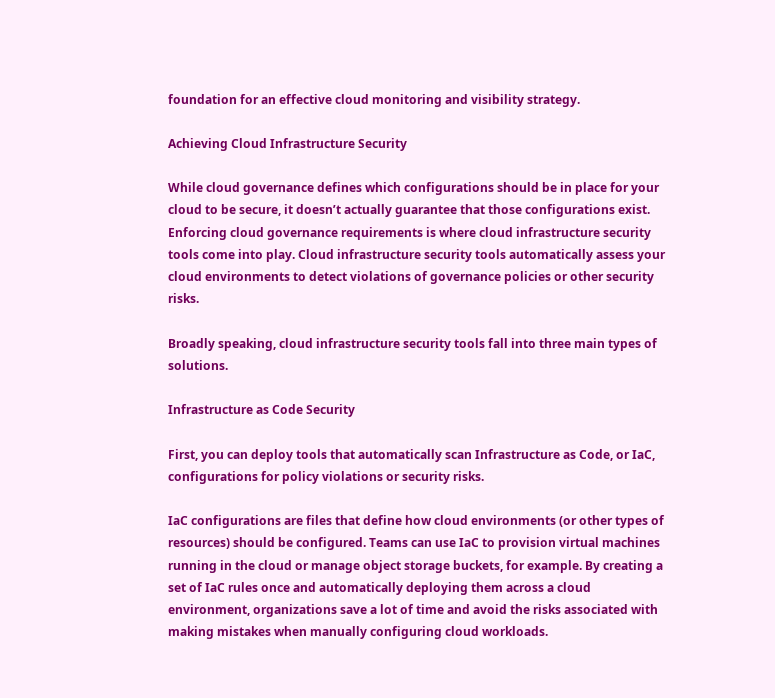foundation for an effective cloud monitoring and visibility strategy.

Achieving Cloud Infrastructure Security

While cloud governance defines which configurations should be in place for your cloud to be secure, it doesn’t actually guarantee that those configurations exist. Enforcing cloud governance requirements is where cloud infrastructure security tools come into play. Cloud infrastructure security tools automatically assess your cloud environments to detect violations of governance policies or other security risks.

Broadly speaking, cloud infrastructure security tools fall into three main types of solutions.

Infrastructure as Code Security

First, you can deploy tools that automatically scan Infrastructure as Code, or IaC, configurations for policy violations or security risks.

IaC configurations are files that define how cloud environments (or other types of resources) should be configured. Teams can use IaC to provision virtual machines running in the cloud or manage object storage buckets, for example. By creating a set of IaC rules once and automatically deploying them across a cloud environment, organizations save a lot of time and avoid the risks associated with making mistakes when manually configuring cloud workloads.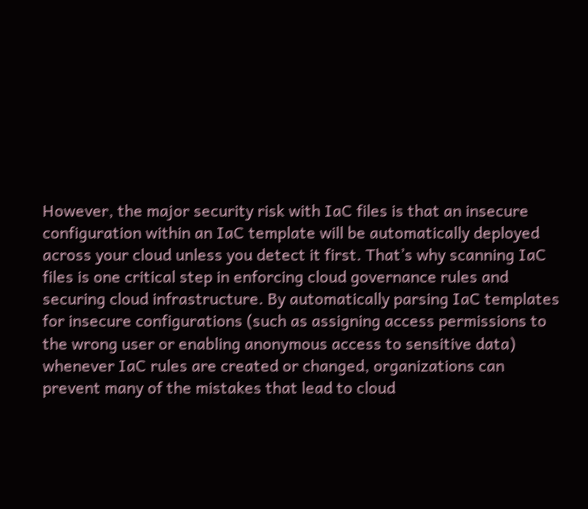However, the major security risk with IaC files is that an insecure configuration within an IaC template will be automatically deployed across your cloud unless you detect it first. That’s why scanning IaC files is one critical step in enforcing cloud governance rules and securing cloud infrastructure. By automatically parsing IaC templates for insecure configurations (such as assigning access permissions to the wrong user or enabling anonymous access to sensitive data) whenever IaC rules are created or changed, organizations can prevent many of the mistakes that lead to cloud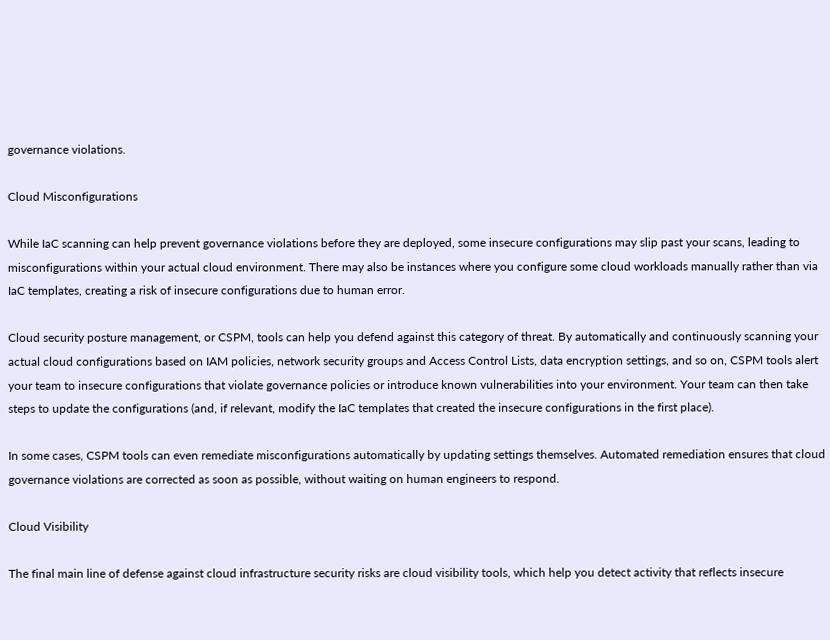governance violations.

Cloud Misconfigurations

While IaC scanning can help prevent governance violations before they are deployed, some insecure configurations may slip past your scans, leading to misconfigurations within your actual cloud environment. There may also be instances where you configure some cloud workloads manually rather than via IaC templates, creating a risk of insecure configurations due to human error.

Cloud security posture management, or CSPM, tools can help you defend against this category of threat. By automatically and continuously scanning your actual cloud configurations based on IAM policies, network security groups and Access Control Lists, data encryption settings, and so on, CSPM tools alert your team to insecure configurations that violate governance policies or introduce known vulnerabilities into your environment. Your team can then take steps to update the configurations (and, if relevant, modify the IaC templates that created the insecure configurations in the first place).

In some cases, CSPM tools can even remediate misconfigurations automatically by updating settings themselves. Automated remediation ensures that cloud governance violations are corrected as soon as possible, without waiting on human engineers to respond.

Cloud Visibility

The final main line of defense against cloud infrastructure security risks are cloud visibility tools, which help you detect activity that reflects insecure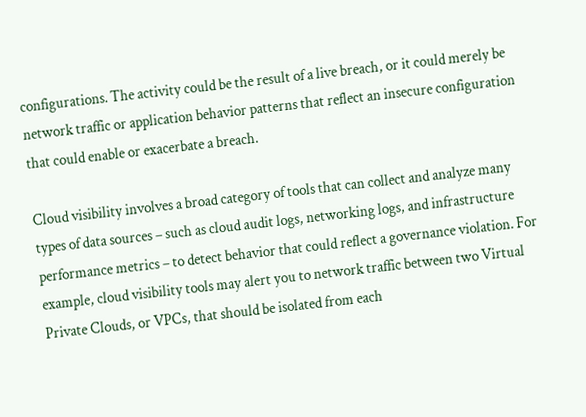configurations. The activity could be the result of a live breach, or it could merely be network traffic or application behavior patterns that reflect an insecure configuration that could enable or exacerbate a breach.

Cloud visibility involves a broad category of tools that can collect and analyze many types of data sources – such as cloud audit logs, networking logs, and infrastructure performance metrics – to detect behavior that could reflect a governance violation. For example, cloud visibility tools may alert you to network traffic between two Virtual Private Clouds, or VPCs, that should be isolated from each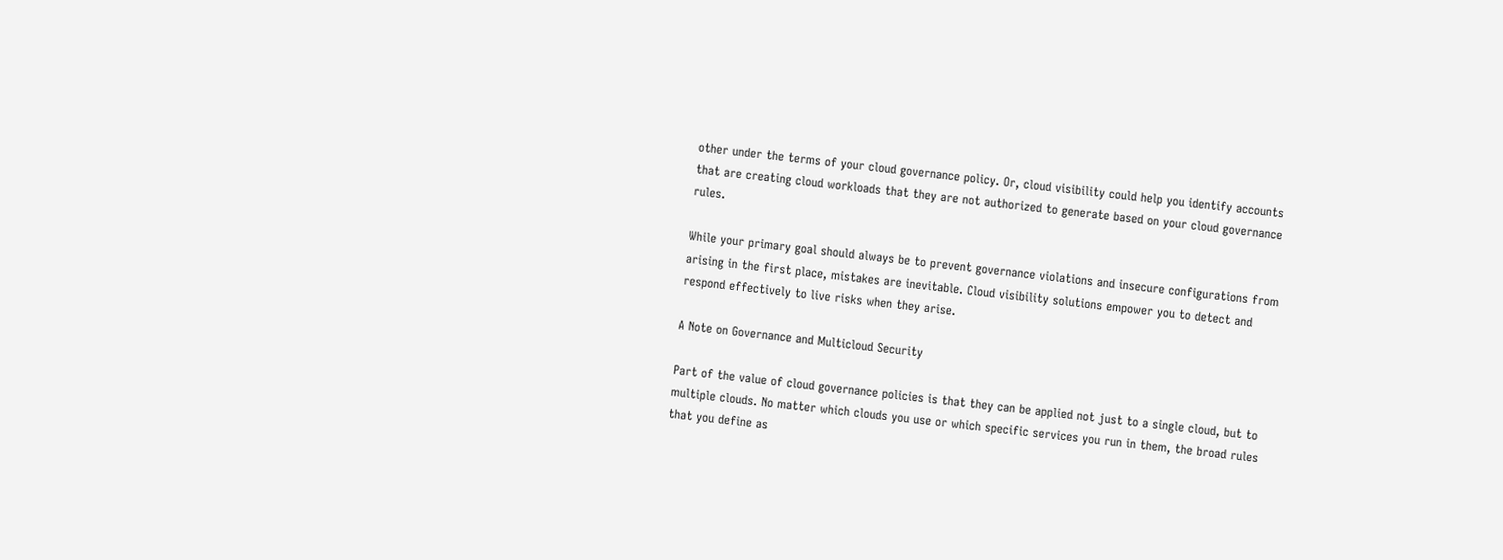other under the terms of your cloud governance policy. Or, cloud visibility could help you identify accounts that are creating cloud workloads that they are not authorized to generate based on your cloud governance rules.

While your primary goal should always be to prevent governance violations and insecure configurations from arising in the first place, mistakes are inevitable. Cloud visibility solutions empower you to detect and respond effectively to live risks when they arise.

A Note on Governance and Multicloud Security

Part of the value of cloud governance policies is that they can be applied not just to a single cloud, but to multiple clouds. No matter which clouds you use or which specific services you run in them, the broad rules that you define as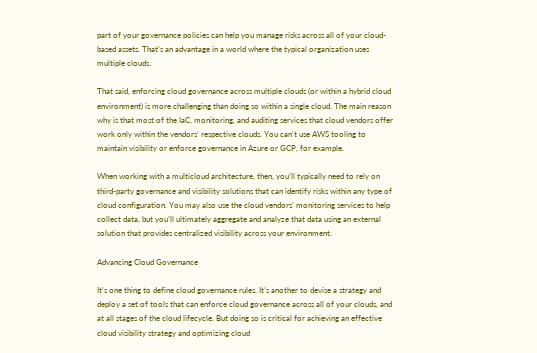part of your governance policies can help you manage risks across all of your cloud-based assets. That’s an advantage in a world where the typical organization uses multiple clouds.

That said, enforcing cloud governance across multiple clouds (or within a hybrid cloud environment) is more challenging than doing so within a single cloud. The main reason why is that most of the IaC, monitoring, and auditing services that cloud vendors offer work only within the vendors’ respective clouds. You can’t use AWS tooling to maintain visibility or enforce governance in Azure or GCP, for example.

When working with a multicloud architecture, then, you’ll typically need to rely on third-party governance and visibility solutions that can identify risks within any type of cloud configuration. You may also use the cloud vendors’ monitoring services to help collect data, but you’ll ultimately aggregate and analyze that data using an external solution that provides centralized visibility across your environment.

Advancing Cloud Governance

It’s one thing to define cloud governance rules. It’s another to devise a strategy and deploy a set of tools that can enforce cloud governance across all of your clouds, and at all stages of the cloud lifecycle. But doing so is critical for achieving an effective cloud visibility strategy and optimizing cloud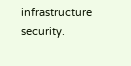infrastructure security.